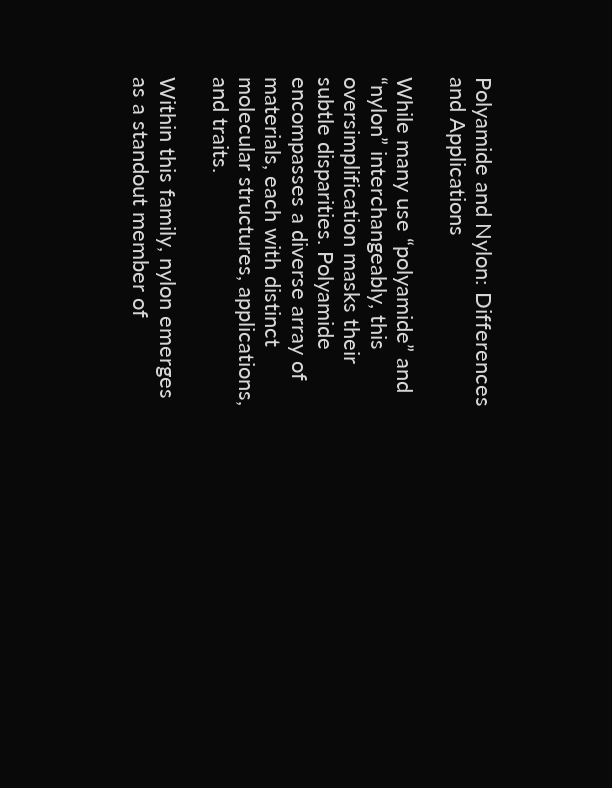Polyamide and Nylon: Differences and Applications

While many use “polyamide” and “nylon” interchangeably, this oversimplification masks their subtle disparities. Polyamide encompasses a diverse array of materials, each with distinct molecular structures, applications, and traits.

Within this family, nylon emerges as a standout member of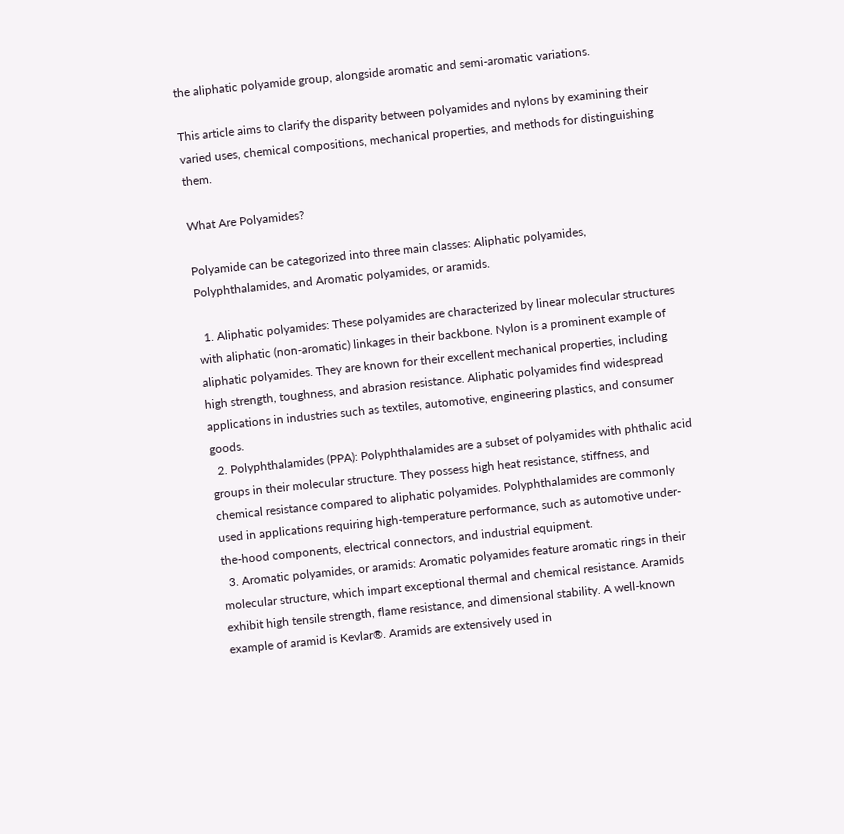the aliphatic polyamide group, alongside aromatic and semi-aromatic variations.

This article aims to clarify the disparity between polyamides and nylons by examining their varied uses, chemical compositions, mechanical properties, and methods for distinguishing them.

What Are Polyamides?

Polyamide can be categorized into three main classes: Aliphatic polyamides, Polyphthalamides, and Aromatic polyamides, or aramids.

  1. Aliphatic polyamides: These polyamides are characterized by linear molecular structures with aliphatic (non-aromatic) linkages in their backbone. Nylon is a prominent example of aliphatic polyamides. They are known for their excellent mechanical properties, including high strength, toughness, and abrasion resistance. Aliphatic polyamides find widespread applications in industries such as textiles, automotive, engineering plastics, and consumer goods.
  2. Polyphthalamides (PPA): Polyphthalamides are a subset of polyamides with phthalic acid groups in their molecular structure. They possess high heat resistance, stiffness, and chemical resistance compared to aliphatic polyamides. Polyphthalamides are commonly used in applications requiring high-temperature performance, such as automotive under-the-hood components, electrical connectors, and industrial equipment.
  3. Aromatic polyamides, or aramids: Aromatic polyamides feature aromatic rings in their molecular structure, which impart exceptional thermal and chemical resistance. Aramids exhibit high tensile strength, flame resistance, and dimensional stability. A well-known example of aramid is Kevlar®. Aramids are extensively used in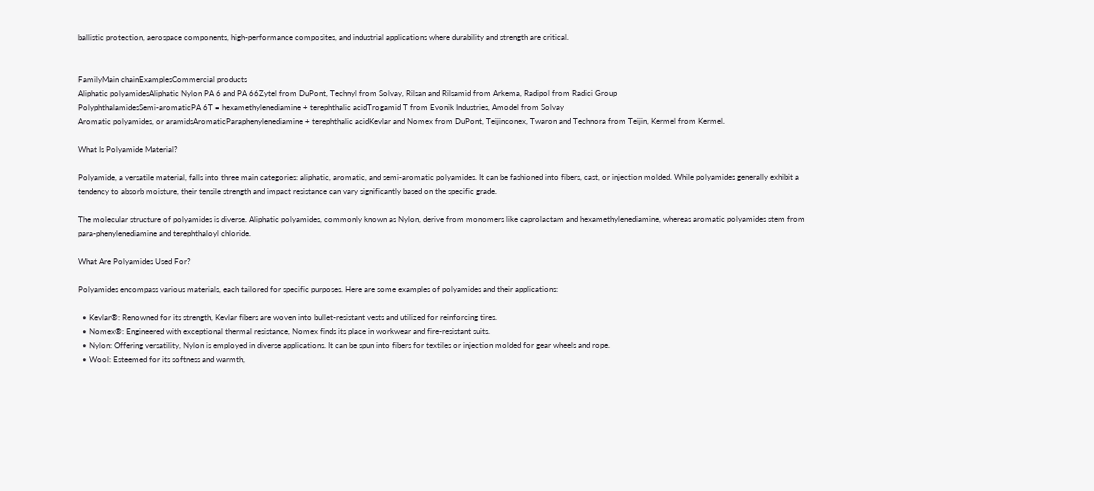ballistic protection, aerospace components, high-performance composites, and industrial applications where durability and strength are critical.


FamilyMain chainExamplesCommercial products
Aliphatic polyamidesAliphatic Nylon PA 6 and PA 66Zytel from DuPont, Technyl from Solvay, Rilsan and Rilsamid from Arkema, Radipol from Radici Group
PolyphthalamidesSemi-aromaticPA 6T = hexamethylenediamine + terephthalic acidTrogamid T from Evonik Industries, Amodel from Solvay
Aromatic polyamides, or aramidsAromaticParaphenylenediamine + terephthalic acidKevlar and Nomex from DuPont, Teijinconex, Twaron and Technora from Teijin, Kermel from Kermel.

What Is Polyamide Material?

Polyamide, a versatile material, falls into three main categories: aliphatic, aromatic, and semi-aromatic polyamides. It can be fashioned into fibers, cast, or injection molded. While polyamides generally exhibit a tendency to absorb moisture, their tensile strength and impact resistance can vary significantly based on the specific grade.

The molecular structure of polyamides is diverse. Aliphatic polyamides, commonly known as Nylon, derive from monomers like caprolactam and hexamethylenediamine, whereas aromatic polyamides stem from para-phenylenediamine and terephthaloyl chloride.

What Are Polyamides Used For?

Polyamides encompass various materials, each tailored for specific purposes. Here are some examples of polyamides and their applications:

  • Kevlar®: Renowned for its strength, Kevlar fibers are woven into bullet-resistant vests and utilized for reinforcing tires.
  • Nomex®: Engineered with exceptional thermal resistance, Nomex finds its place in workwear and fire-resistant suits.
  • Nylon: Offering versatility, Nylon is employed in diverse applications. It can be spun into fibers for textiles or injection molded for gear wheels and rope.
  • Wool: Esteemed for its softness and warmth,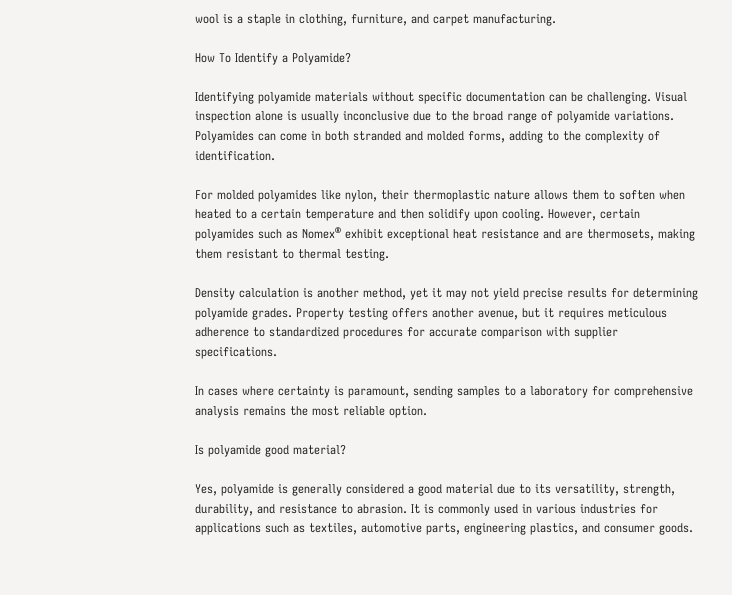wool is a staple in clothing, furniture, and carpet manufacturing.

How To Identify a Polyamide?

Identifying polyamide materials without specific documentation can be challenging. Visual inspection alone is usually inconclusive due to the broad range of polyamide variations. Polyamides can come in both stranded and molded forms, adding to the complexity of identification.

For molded polyamides like nylon, their thermoplastic nature allows them to soften when heated to a certain temperature and then solidify upon cooling. However, certain polyamides such as Nomex® exhibit exceptional heat resistance and are thermosets, making them resistant to thermal testing.

Density calculation is another method, yet it may not yield precise results for determining polyamide grades. Property testing offers another avenue, but it requires meticulous adherence to standardized procedures for accurate comparison with supplier specifications.

In cases where certainty is paramount, sending samples to a laboratory for comprehensive analysis remains the most reliable option.

Is polyamide good material?

Yes, polyamide is generally considered a good material due to its versatility, strength, durability, and resistance to abrasion. It is commonly used in various industries for applications such as textiles, automotive parts, engineering plastics, and consumer goods.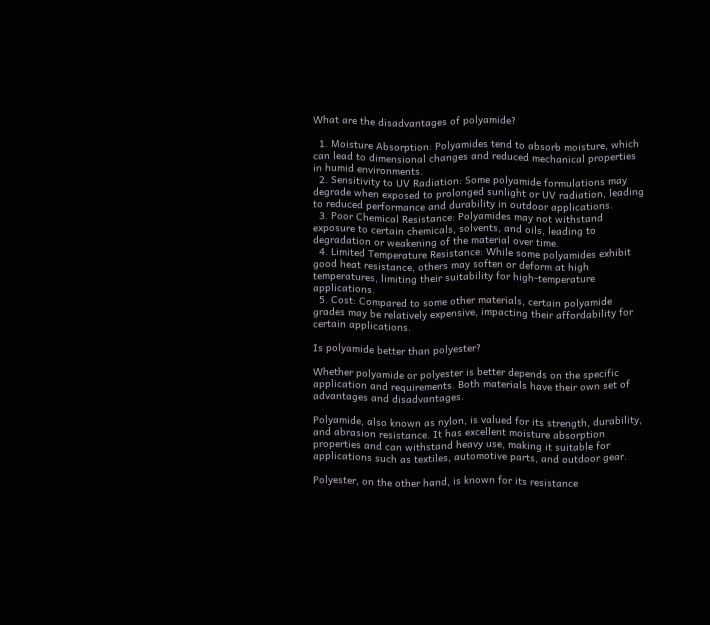What are the disadvantages of polyamide?

  1. Moisture Absorption: Polyamides tend to absorb moisture, which can lead to dimensional changes and reduced mechanical properties in humid environments.
  2. Sensitivity to UV Radiation: Some polyamide formulations may degrade when exposed to prolonged sunlight or UV radiation, leading to reduced performance and durability in outdoor applications.
  3. Poor Chemical Resistance: Polyamides may not withstand exposure to certain chemicals, solvents, and oils, leading to degradation or weakening of the material over time.
  4. Limited Temperature Resistance: While some polyamides exhibit good heat resistance, others may soften or deform at high temperatures, limiting their suitability for high-temperature applications.
  5. Cost: Compared to some other materials, certain polyamide grades may be relatively expensive, impacting their affordability for certain applications.

Is polyamide better than polyester?

Whether polyamide or polyester is better depends on the specific application and requirements. Both materials have their own set of advantages and disadvantages.

Polyamide, also known as nylon, is valued for its strength, durability, and abrasion resistance. It has excellent moisture absorption properties and can withstand heavy use, making it suitable for applications such as textiles, automotive parts, and outdoor gear.

Polyester, on the other hand, is known for its resistance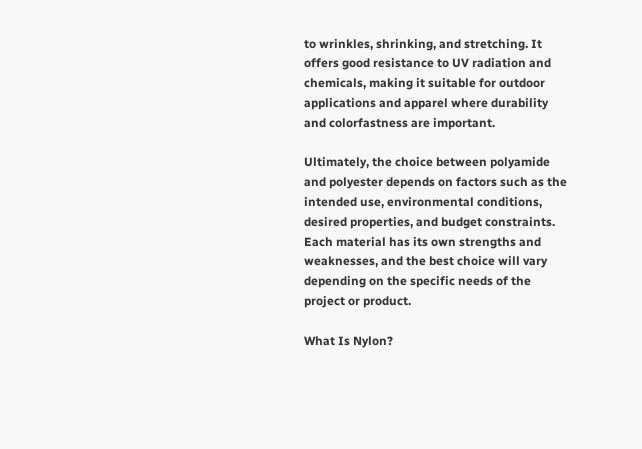to wrinkles, shrinking, and stretching. It offers good resistance to UV radiation and chemicals, making it suitable for outdoor applications and apparel where durability and colorfastness are important.

Ultimately, the choice between polyamide and polyester depends on factors such as the intended use, environmental conditions, desired properties, and budget constraints. Each material has its own strengths and weaknesses, and the best choice will vary depending on the specific needs of the project or product.

What Is Nylon?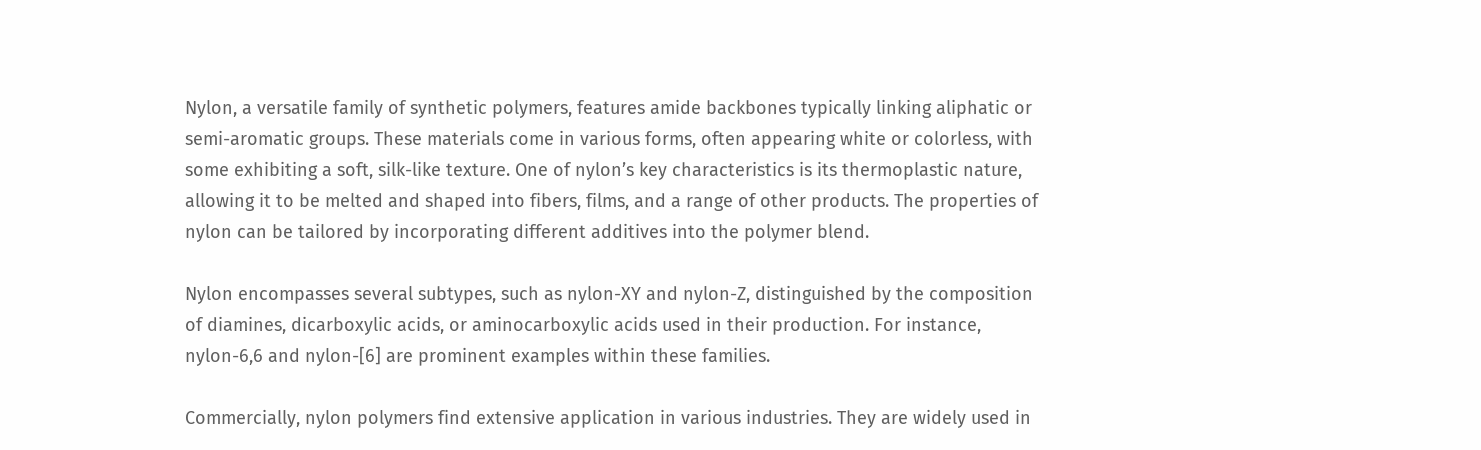Nylon, a versatile family of synthetic polymers, features amide backbones typically linking aliphatic or semi-aromatic groups. These materials come in various forms, often appearing white or colorless, with some exhibiting a soft, silk-like texture. One of nylon’s key characteristics is its thermoplastic nature, allowing it to be melted and shaped into fibers, films, and a range of other products. The properties of nylon can be tailored by incorporating different additives into the polymer blend.

Nylon encompasses several subtypes, such as nylon-XY and nylon-Z, distinguished by the composition of diamines, dicarboxylic acids, or aminocarboxylic acids used in their production. For instance, nylon-6,6 and nylon-[6] are prominent examples within these families.

Commercially, nylon polymers find extensive application in various industries. They are widely used in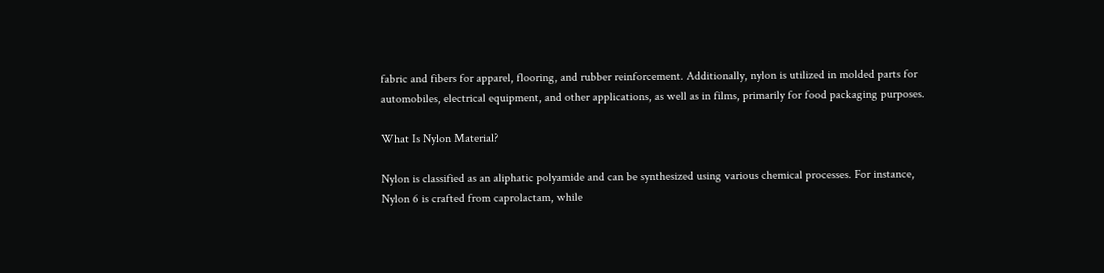fabric and fibers for apparel, flooring, and rubber reinforcement. Additionally, nylon is utilized in molded parts for automobiles, electrical equipment, and other applications, as well as in films, primarily for food packaging purposes.

What Is Nylon Material?

Nylon is classified as an aliphatic polyamide and can be synthesized using various chemical processes. For instance, Nylon 6 is crafted from caprolactam, while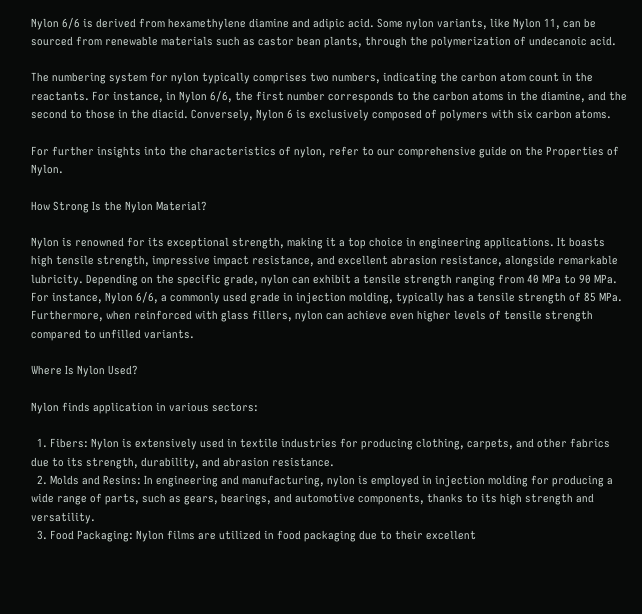Nylon 6/6 is derived from hexamethylene diamine and adipic acid. Some nylon variants, like Nylon 11, can be sourced from renewable materials such as castor bean plants, through the polymerization of undecanoic acid.

The numbering system for nylon typically comprises two numbers, indicating the carbon atom count in the reactants. For instance, in Nylon 6/6, the first number corresponds to the carbon atoms in the diamine, and the second to those in the diacid. Conversely, Nylon 6 is exclusively composed of polymers with six carbon atoms.

For further insights into the characteristics of nylon, refer to our comprehensive guide on the Properties of Nylon.

How Strong Is the Nylon Material?

Nylon is renowned for its exceptional strength, making it a top choice in engineering applications. It boasts high tensile strength, impressive impact resistance, and excellent abrasion resistance, alongside remarkable lubricity. Depending on the specific grade, nylon can exhibit a tensile strength ranging from 40 MPa to 90 MPa. For instance, Nylon 6/6, a commonly used grade in injection molding, typically has a tensile strength of 85 MPa. Furthermore, when reinforced with glass fillers, nylon can achieve even higher levels of tensile strength compared to unfilled variants.

Where Is Nylon Used?

Nylon finds application in various sectors:

  1. Fibers: Nylon is extensively used in textile industries for producing clothing, carpets, and other fabrics due to its strength, durability, and abrasion resistance.
  2. Molds and Resins: In engineering and manufacturing, nylon is employed in injection molding for producing a wide range of parts, such as gears, bearings, and automotive components, thanks to its high strength and versatility.
  3. Food Packaging: Nylon films are utilized in food packaging due to their excellent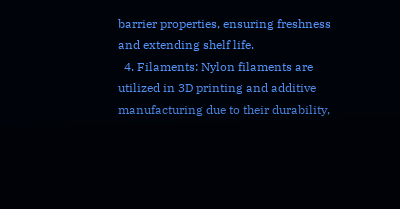barrier properties, ensuring freshness and extending shelf life.
  4. Filaments: Nylon filaments are utilized in 3D printing and additive manufacturing due to their durability,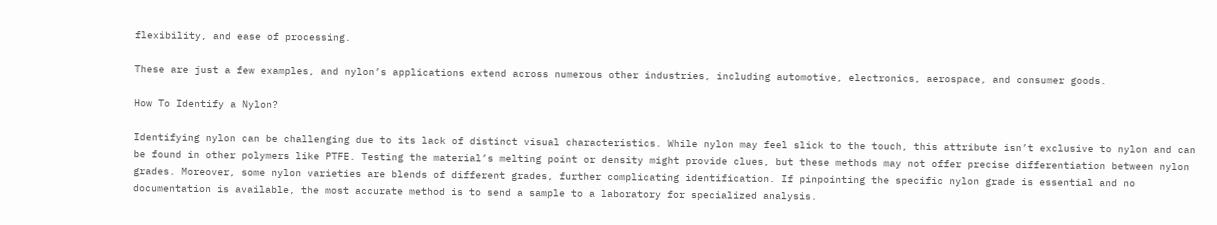flexibility, and ease of processing.

These are just a few examples, and nylon’s applications extend across numerous other industries, including automotive, electronics, aerospace, and consumer goods.

How To Identify a Nylon?

Identifying nylon can be challenging due to its lack of distinct visual characteristics. While nylon may feel slick to the touch, this attribute isn’t exclusive to nylon and can be found in other polymers like PTFE. Testing the material’s melting point or density might provide clues, but these methods may not offer precise differentiation between nylon grades. Moreover, some nylon varieties are blends of different grades, further complicating identification. If pinpointing the specific nylon grade is essential and no documentation is available, the most accurate method is to send a sample to a laboratory for specialized analysis.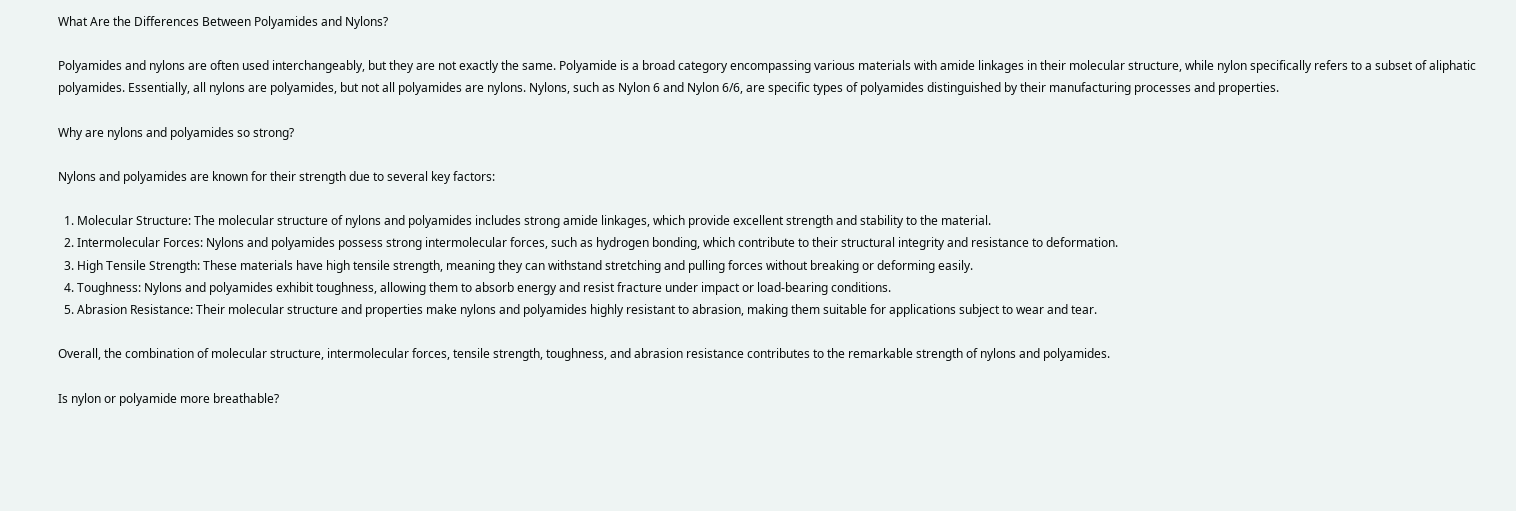What Are the Differences Between Polyamides and Nylons?

Polyamides and nylons are often used interchangeably, but they are not exactly the same. Polyamide is a broad category encompassing various materials with amide linkages in their molecular structure, while nylon specifically refers to a subset of aliphatic polyamides. Essentially, all nylons are polyamides, but not all polyamides are nylons. Nylons, such as Nylon 6 and Nylon 6/6, are specific types of polyamides distinguished by their manufacturing processes and properties.

Why are nylons and polyamides so strong?

Nylons and polyamides are known for their strength due to several key factors:

  1. Molecular Structure: The molecular structure of nylons and polyamides includes strong amide linkages, which provide excellent strength and stability to the material.
  2. Intermolecular Forces: Nylons and polyamides possess strong intermolecular forces, such as hydrogen bonding, which contribute to their structural integrity and resistance to deformation.
  3. High Tensile Strength: These materials have high tensile strength, meaning they can withstand stretching and pulling forces without breaking or deforming easily.
  4. Toughness: Nylons and polyamides exhibit toughness, allowing them to absorb energy and resist fracture under impact or load-bearing conditions.
  5. Abrasion Resistance: Their molecular structure and properties make nylons and polyamides highly resistant to abrasion, making them suitable for applications subject to wear and tear.

Overall, the combination of molecular structure, intermolecular forces, tensile strength, toughness, and abrasion resistance contributes to the remarkable strength of nylons and polyamides.

Is nylon or polyamide more breathable?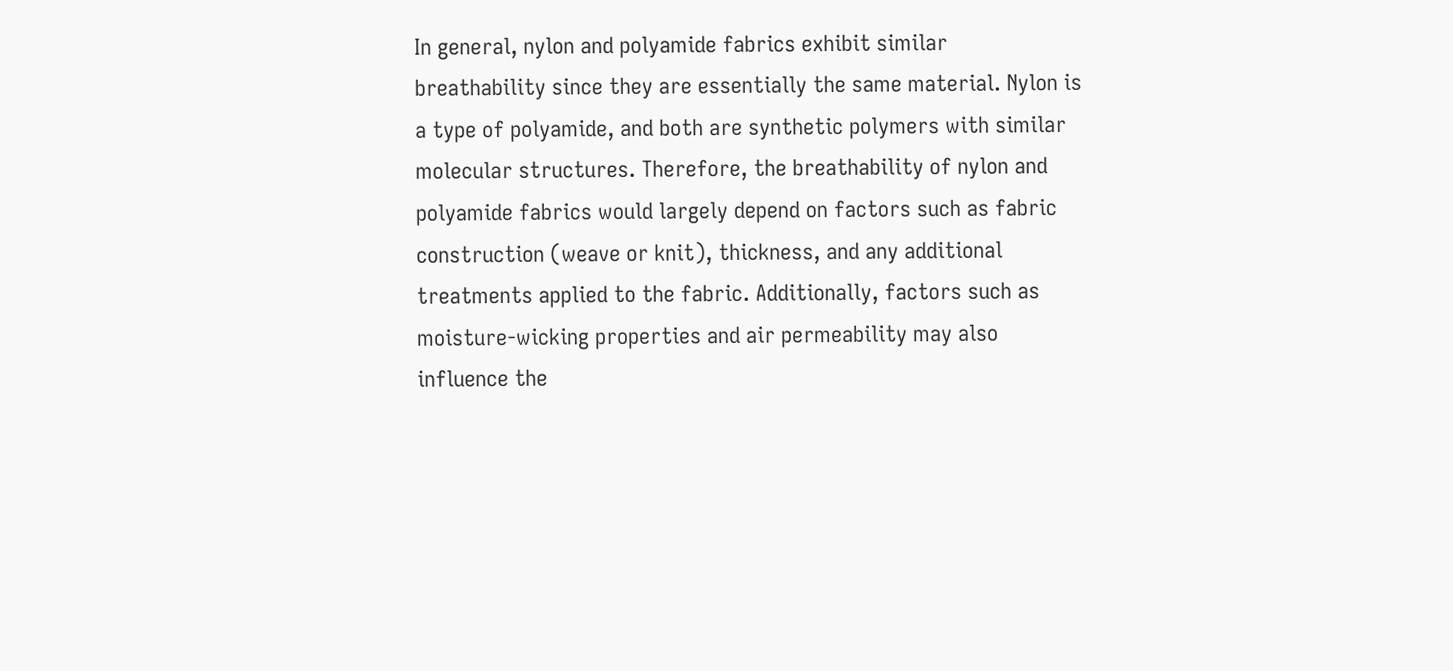In general, nylon and polyamide fabrics exhibit similar breathability since they are essentially the same material. Nylon is a type of polyamide, and both are synthetic polymers with similar molecular structures. Therefore, the breathability of nylon and polyamide fabrics would largely depend on factors such as fabric construction (weave or knit), thickness, and any additional treatments applied to the fabric. Additionally, factors such as moisture-wicking properties and air permeability may also influence the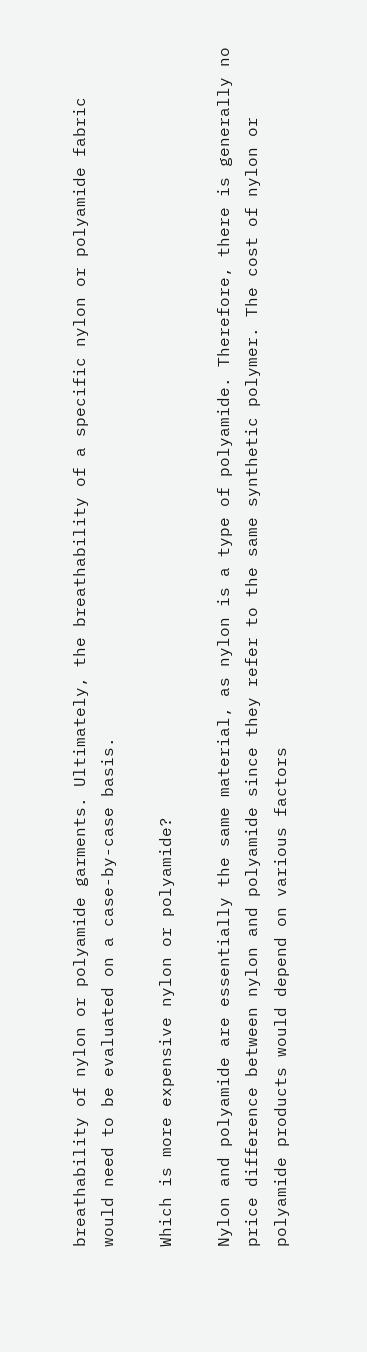breathability of nylon or polyamide garments. Ultimately, the breathability of a specific nylon or polyamide fabric would need to be evaluated on a case-by-case basis.

Which is more expensive nylon or polyamide?

Nylon and polyamide are essentially the same material, as nylon is a type of polyamide. Therefore, there is generally no price difference between nylon and polyamide since they refer to the same synthetic polymer. The cost of nylon or polyamide products would depend on various factors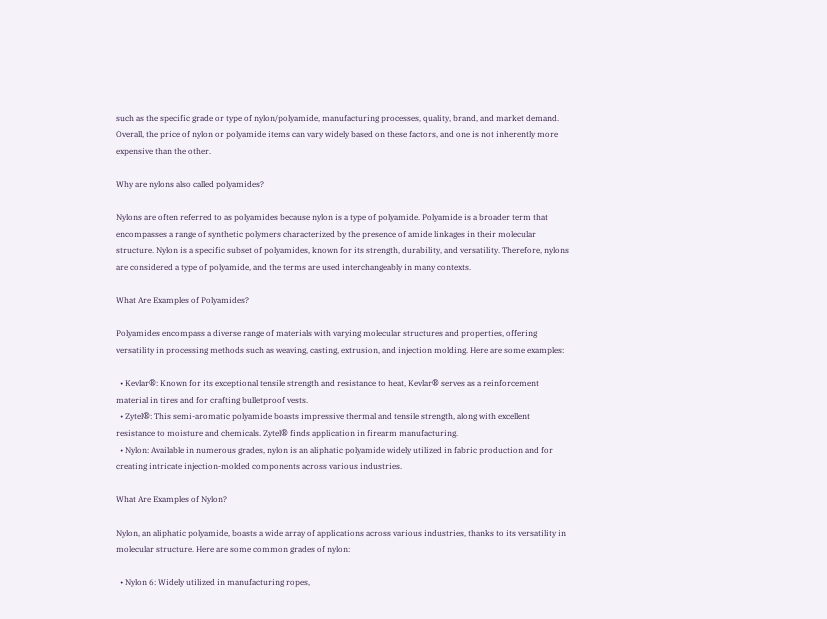such as the specific grade or type of nylon/polyamide, manufacturing processes, quality, brand, and market demand. Overall, the price of nylon or polyamide items can vary widely based on these factors, and one is not inherently more expensive than the other.

Why are nylons also called polyamides?

Nylons are often referred to as polyamides because nylon is a type of polyamide. Polyamide is a broader term that encompasses a range of synthetic polymers characterized by the presence of amide linkages in their molecular structure. Nylon is a specific subset of polyamides, known for its strength, durability, and versatility. Therefore, nylons are considered a type of polyamide, and the terms are used interchangeably in many contexts.

What Are Examples of Polyamides?

Polyamides encompass a diverse range of materials with varying molecular structures and properties, offering versatility in processing methods such as weaving, casting, extrusion, and injection molding. Here are some examples:

  • Kevlar®: Known for its exceptional tensile strength and resistance to heat, Kevlar® serves as a reinforcement material in tires and for crafting bulletproof vests.
  • Zytel®: This semi-aromatic polyamide boasts impressive thermal and tensile strength, along with excellent resistance to moisture and chemicals. Zytel® finds application in firearm manufacturing.
  • Nylon: Available in numerous grades, nylon is an aliphatic polyamide widely utilized in fabric production and for creating intricate injection-molded components across various industries.

What Are Examples of Nylon?

Nylon, an aliphatic polyamide, boasts a wide array of applications across various industries, thanks to its versatility in molecular structure. Here are some common grades of nylon:

  • Nylon 6: Widely utilized in manufacturing ropes,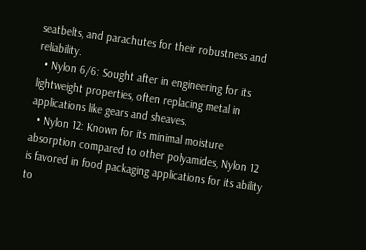seatbelts, and parachutes for their robustness and reliability.
  • Nylon 6/6: Sought after in engineering for its lightweight properties, often replacing metal in applications like gears and sheaves.
  • Nylon 12: Known for its minimal moisture absorption compared to other polyamides, Nylon 12 is favored in food packaging applications for its ability to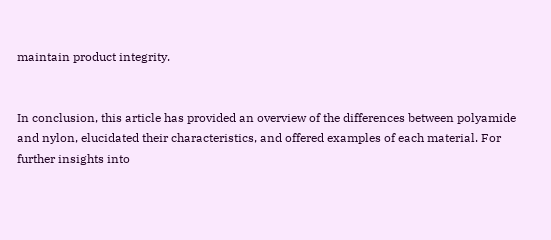maintain product integrity.


In conclusion, this article has provided an overview of the differences between polyamide and nylon, elucidated their characteristics, and offered examples of each material. For further insights into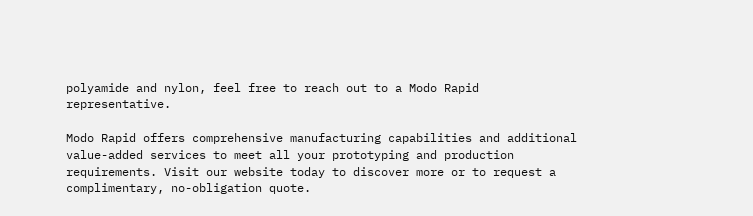polyamide and nylon, feel free to reach out to a Modo Rapid representative.

Modo Rapid offers comprehensive manufacturing capabilities and additional value-added services to meet all your prototyping and production requirements. Visit our website today to discover more or to request a complimentary, no-obligation quote.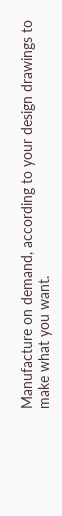Manufacture on demand, according to your design drawings to make what you want.